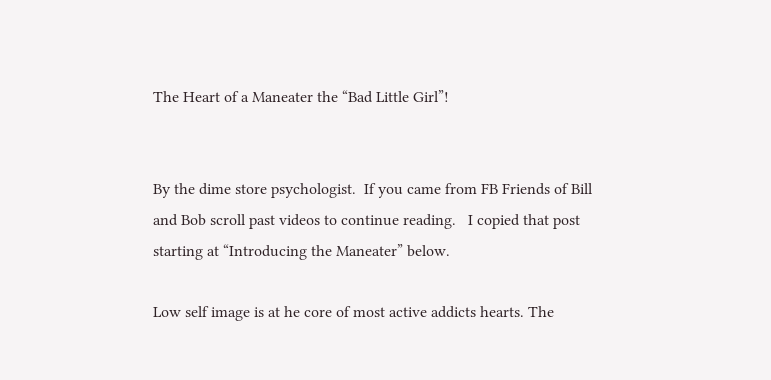The Heart of a Maneater the “Bad Little Girl”!


By the dime store psychologist.  If you came from FB Friends of Bill and Bob scroll past videos to continue reading.   I copied that post starting at “Introducing the Maneater” below.

Low self image is at he core of most active addicts hearts. The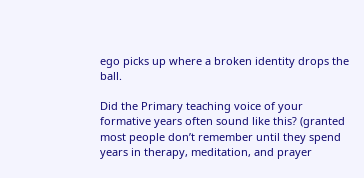ego picks up where a broken identity drops the ball.

Did the Primary teaching voice of your formative years often sound like this? (granted most people don’t remember until they spend years in therapy, meditation, and prayer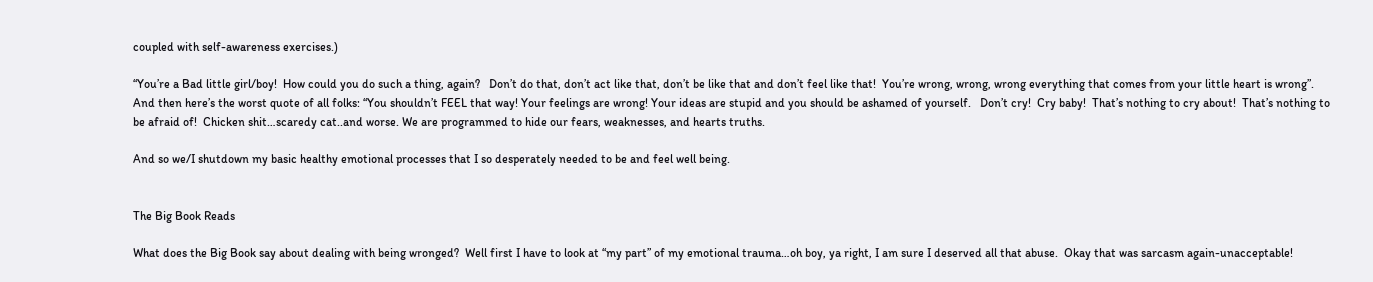coupled with self-awareness exercises.)

“You’re a Bad little girl/boy!  How could you do such a thing, again?   Don’t do that, don’t act like that, don’t be like that and don’t feel like that!  You’re wrong, wrong, wrong everything that comes from your little heart is wrong”.  And then here’s the worst quote of all folks: “You shouldn’t FEEL that way! Your feelings are wrong! Your ideas are stupid and you should be ashamed of yourself.   Don’t cry!  Cry baby!  That’s nothing to cry about!  That’s nothing to be afraid of!  Chicken shit…scaredy cat..and worse. We are programmed to hide our fears, weaknesses, and hearts truths.

And so we/I shutdown my basic healthy emotional processes that I so desperately needed to be and feel well being.


The Big Book Reads

What does the Big Book say about dealing with being wronged?  Well first I have to look at “my part” of my emotional trauma…oh boy, ya right, I am sure I deserved all that abuse.  Okay that was sarcasm again-unacceptable!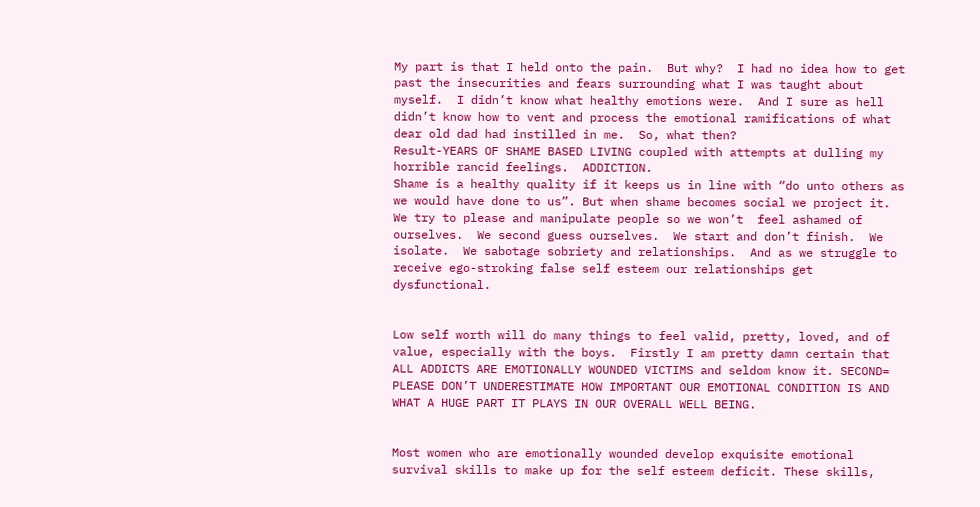My part is that I held onto the pain.  But why?  I had no idea how to get past the insecurities and fears surrounding what I was taught about myself.  I didn’t know what healthy emotions were.  And I sure as hell didn’t know how to vent and process the emotional ramifications of what dear old dad had instilled in me.  So, what then?
Result-YEARS OF SHAME BASED LIVING coupled with attempts at dulling my horrible rancid feelings.  ADDICTION.
Shame is a healthy quality if it keeps us in line with “do unto others as we would have done to us”. But when shame becomes social we project it.  We try to please and manipulate people so we won’t  feel ashamed of ourselves.  We second guess ourselves.  We start and don’t finish.  We isolate.  We sabotage sobriety and relationships.  And as we struggle to receive ego-stroking false self esteem our relationships get dysfunctional.


Low self worth will do many things to feel valid, pretty, loved, and of value, especially with the boys.  Firstly I am pretty damn certain that ALL ADDICTS ARE EMOTIONALLY WOUNDED VICTIMS and seldom know it. SECOND= PLEASE DON’T UNDERESTIMATE HOW IMPORTANT OUR EMOTIONAL CONDITION IS AND WHAT A HUGE PART IT PLAYS IN OUR OVERALL WELL BEING.


Most women who are emotionally wounded develop exquisite emotional survival skills to make up for the self esteem deficit. These skills,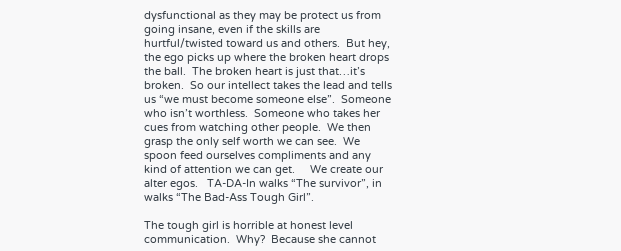dysfunctional as they may be protect us from going insane, even if the skills are hurtful/twisted toward us and others.  But hey, the ego picks up where the broken heart drops the ball.  The broken heart is just that…it’s broken.  So our intellect takes the lead and tells us “we must become someone else”.  Someone who isn’t worthless.  Someone who takes her cues from watching other people.  We then grasp the only self worth we can see.  We spoon feed ourselves compliments and any kind of attention we can get.     We create our alter egos.   TA-DA-In walks “The survivor”, in walks “The Bad-Ass Tough Girl”.

The tough girl is horrible at honest level communication.  Why?  Because she cannot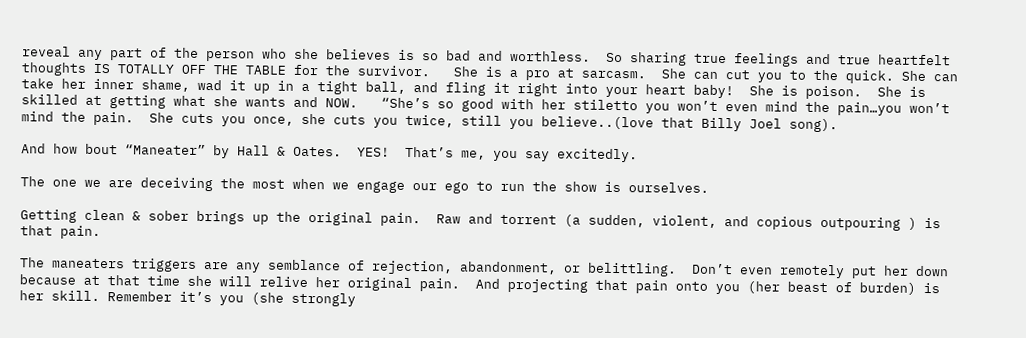reveal any part of the person who she believes is so bad and worthless.  So sharing true feelings and true heartfelt thoughts IS TOTALLY OFF THE TABLE for the survivor.   She is a pro at sarcasm.  She can cut you to the quick. She can take her inner shame, wad it up in a tight ball, and fling it right into your heart baby!  She is poison.  She is skilled at getting what she wants and NOW.   “She’s so good with her stiletto you won’t even mind the pain…you won’t mind the pain.  She cuts you once, she cuts you twice, still you believe..(love that Billy Joel song).

And how bout “Maneater” by Hall & Oates.  YES!  That’s me, you say excitedly.

The one we are deceiving the most when we engage our ego to run the show is ourselves.

Getting clean & sober brings up the original pain.  Raw and torrent (a sudden, violent, and copious outpouring ) is that pain.

The maneaters triggers are any semblance of rejection, abandonment, or belittling.  Don’t even remotely put her down because at that time she will relive her original pain.  And projecting that pain onto you (her beast of burden) is her skill. Remember it’s you (she strongly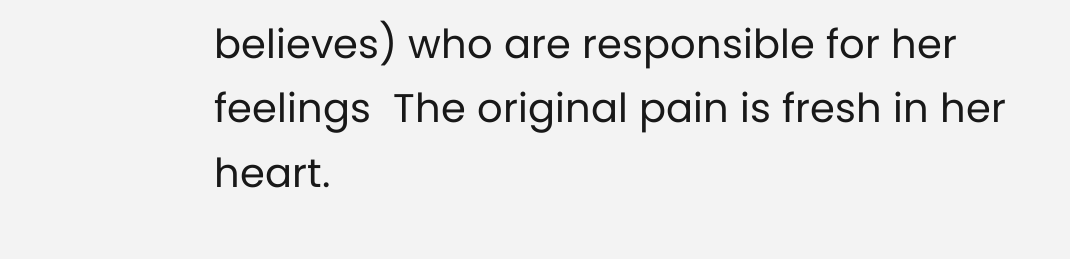believes) who are responsible for her feelings  The original pain is fresh in her heart.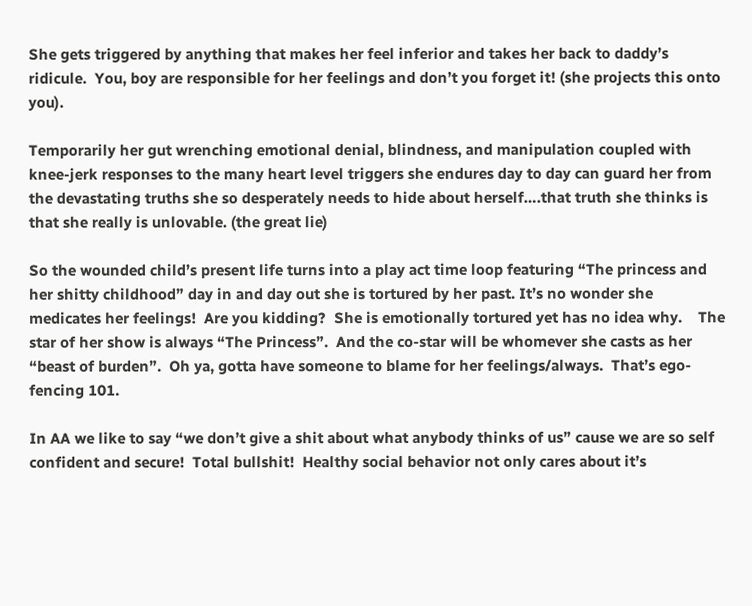She gets triggered by anything that makes her feel inferior and takes her back to daddy’s ridicule.  You, boy are responsible for her feelings and don’t you forget it! (she projects this onto you).

Temporarily her gut wrenching emotional denial, blindness, and manipulation coupled with knee-jerk responses to the many heart level triggers she endures day to day can guard her from the devastating truths she so desperately needs to hide about herself….that truth she thinks is that she really is unlovable. (the great lie)

So the wounded child’s present life turns into a play act time loop featuring “The princess and her shitty childhood” day in and day out she is tortured by her past. It’s no wonder she medicates her feelings!  Are you kidding?  She is emotionally tortured yet has no idea why.    The star of her show is always “The Princess”.  And the co-star will be whomever she casts as her “beast of burden”.  Oh ya, gotta have someone to blame for her feelings/always.  That’s ego-fencing 101.

In AA we like to say “we don’t give a shit about what anybody thinks of us” cause we are so self confident and secure!  Total bullshit!  Healthy social behavior not only cares about it’s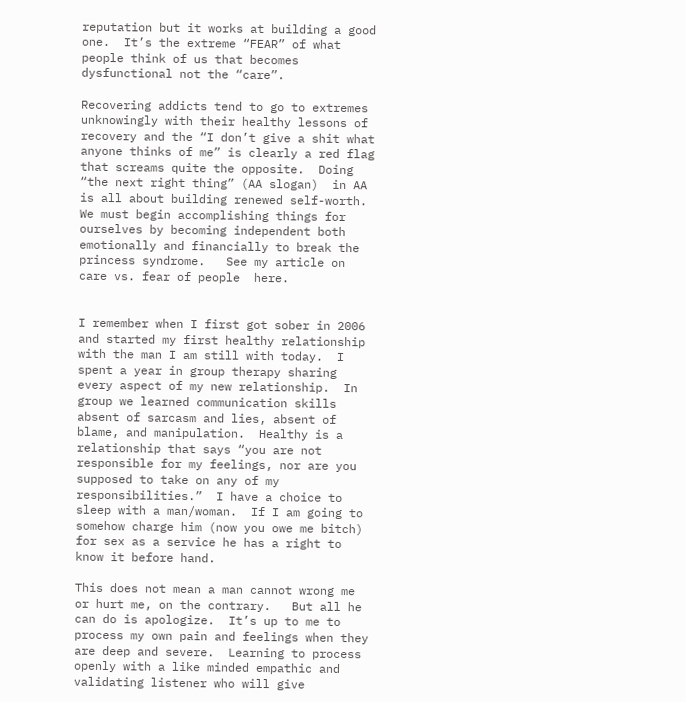reputation but it works at building a good one.  It’s the extreme “FEAR” of what people think of us that becomes dysfunctional not the “care”.

Recovering addicts tend to go to extremes unknowingly with their healthy lessons of recovery and the “I don’t give a shit what anyone thinks of me” is clearly a red flag that screams quite the opposite.  Doing “the next right thing” (AA slogan)  in AA is all about building renewed self-worth.  We must begin accomplishing things for ourselves by becoming independent both emotionally and financially to break the princess syndrome.   See my article on care vs. fear of people  here.


I remember when I first got sober in 2006 and started my first healthy relationship with the man I am still with today.  I spent a year in group therapy sharing every aspect of my new relationship.  In group we learned communication skills absent of sarcasm and lies, absent of blame, and manipulation.  Healthy is a relationship that says “you are not responsible for my feelings, nor are you supposed to take on any of my responsibilities.”  I have a choice to sleep with a man/woman.  If I am going to somehow charge him (now you owe me bitch) for sex as a service he has a right to know it before hand.

This does not mean a man cannot wrong me or hurt me, on the contrary.   But all he can do is apologize.  It’s up to me to process my own pain and feelings when they are deep and severe.  Learning to process openly with a like minded empathic and validating listener who will give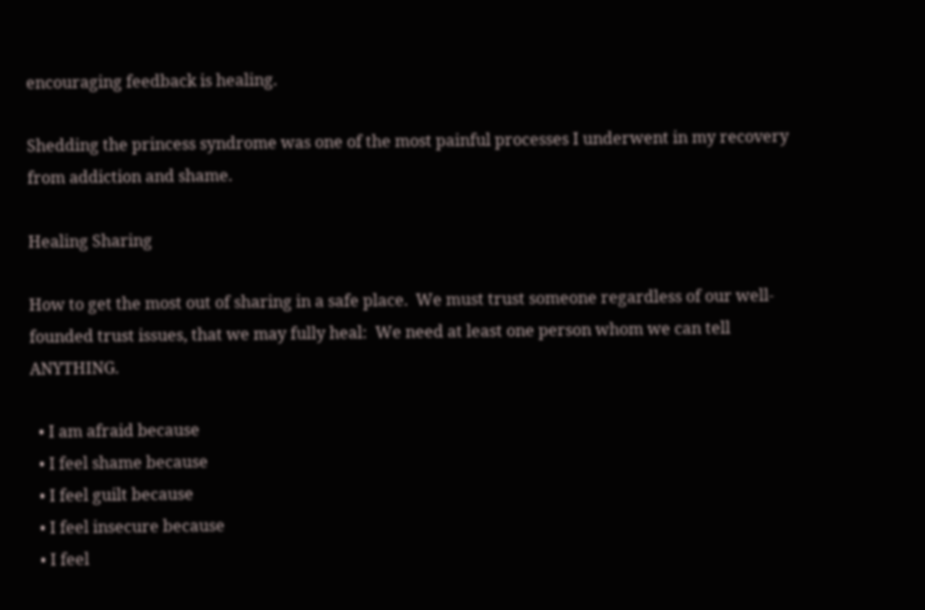encouraging feedback is healing.

Shedding the princess syndrome was one of the most painful processes I underwent in my recovery from addiction and shame.

Healing Sharing

How to get the most out of sharing in a safe place.  We must trust someone regardless of our well-founded trust issues, that we may fully heal:  We need at least one person whom we can tell ANYTHING.

  • I am afraid because
  • I feel shame because
  • I feel guilt because
  • I feel insecure because
  • I feel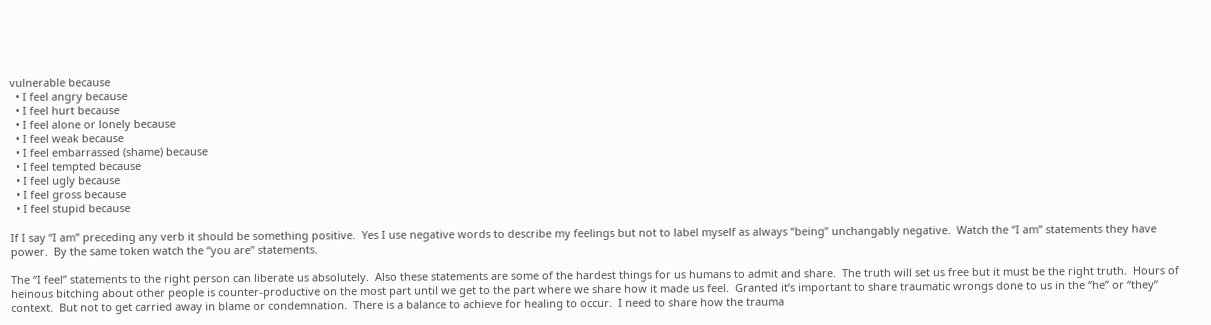vulnerable because
  • I feel angry because
  • I feel hurt because
  • I feel alone or lonely because
  • I feel weak because
  • I feel embarrassed (shame) because
  • I feel tempted because
  • I feel ugly because
  • I feel gross because
  • I feel stupid because

If I say “I am” preceding any verb it should be something positive.  Yes I use negative words to describe my feelings but not to label myself as always “being” unchangably negative.  Watch the “I am” statements they have power.  By the same token watch the “you are” statements.

The “I feel” statements to the right person can liberate us absolutely.  Also these statements are some of the hardest things for us humans to admit and share.  The truth will set us free but it must be the right truth.  Hours of heinous bitching about other people is counter-productive on the most part until we get to the part where we share how it made us feel.  Granted it’s important to share traumatic wrongs done to us in the “he” or “they” context.  But not to get carried away in blame or condemnation.  There is a balance to achieve for healing to occur.  I need to share how the trauma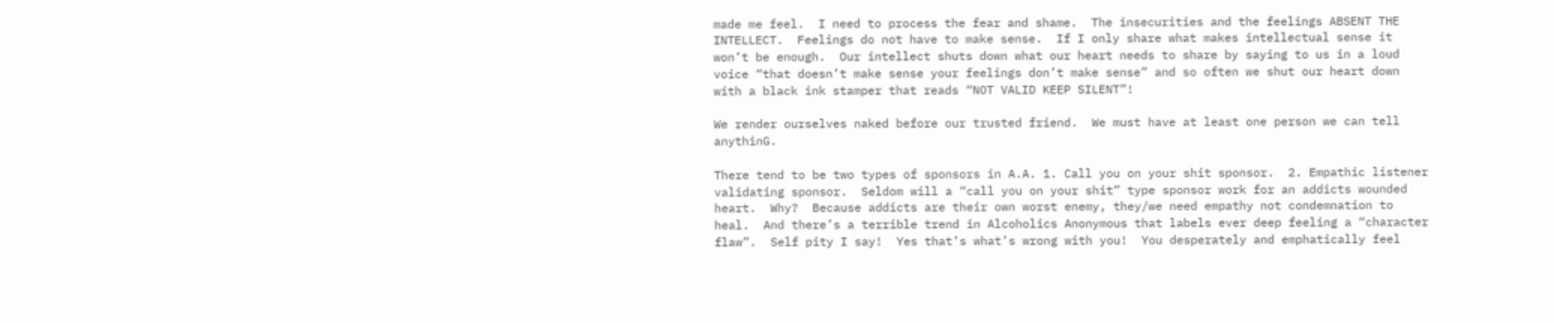made me feel.  I need to process the fear and shame.  The insecurities and the feelings ABSENT THE INTELLECT.  Feelings do not have to make sense.  If I only share what makes intellectual sense it won’t be enough.  Our intellect shuts down what our heart needs to share by saying to us in a loud voice “that doesn’t make sense your feelings don’t make sense” and so often we shut our heart down with a black ink stamper that reads “NOT VALID KEEP SILENT”!

We render ourselves naked before our trusted friend.  We must have at least one person we can tell anythinG.

There tend to be two types of sponsors in A.A. 1. Call you on your shit sponsor.  2. Empathic listener validating sponsor.  Seldom will a “call you on your shit” type sponsor work for an addicts wounded heart.  Why?  Because addicts are their own worst enemy, they/we need empathy not condemnation to heal.  And there’s a terrible trend in Alcoholics Anonymous that labels ever deep feeling a “character flaw”.  Self pity I say!  Yes that’s what’s wrong with you!  You desperately and emphatically feel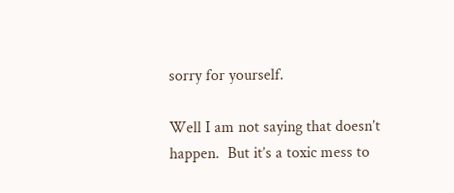sorry for yourself.

Well I am not saying that doesn’t happen.  But it’s a toxic mess to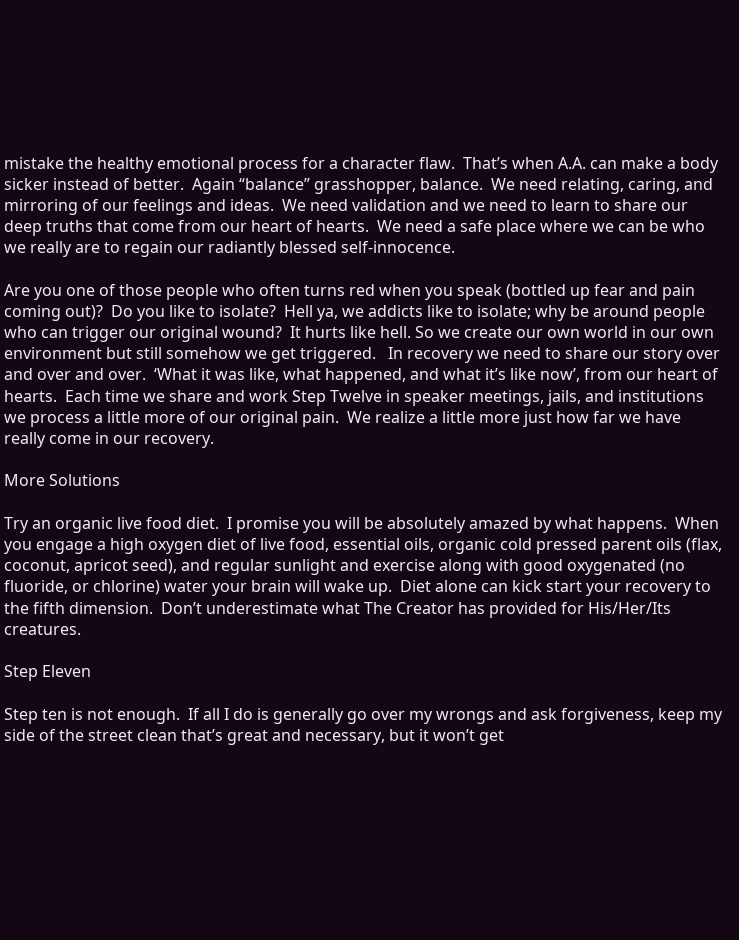mistake the healthy emotional process for a character flaw.  That’s when A.A. can make a body sicker instead of better.  Again “balance” grasshopper, balance.  We need relating, caring, and mirroring of our feelings and ideas.  We need validation and we need to learn to share our deep truths that come from our heart of hearts.  We need a safe place where we can be who we really are to regain our radiantly blessed self-innocence.

Are you one of those people who often turns red when you speak (bottled up fear and pain coming out)?  Do you like to isolate?  Hell ya, we addicts like to isolate; why be around people who can trigger our original wound?  It hurts like hell. So we create our own world in our own environment but still somehow we get triggered.   In recovery we need to share our story over and over and over.  ‘What it was like, what happened, and what it’s like now’, from our heart of hearts.  Each time we share and work Step Twelve in speaker meetings, jails, and institutions we process a little more of our original pain.  We realize a little more just how far we have really come in our recovery.

More Solutions

Try an organic live food diet.  I promise you will be absolutely amazed by what happens.  When you engage a high oxygen diet of live food, essential oils, organic cold pressed parent oils (flax, coconut, apricot seed), and regular sunlight and exercise along with good oxygenated (no fluoride, or chlorine) water your brain will wake up.  Diet alone can kick start your recovery to the fifth dimension.  Don’t underestimate what The Creator has provided for His/Her/Its creatures.

Step Eleven

Step ten is not enough.  If all I do is generally go over my wrongs and ask forgiveness, keep my side of the street clean that’s great and necessary, but it won’t get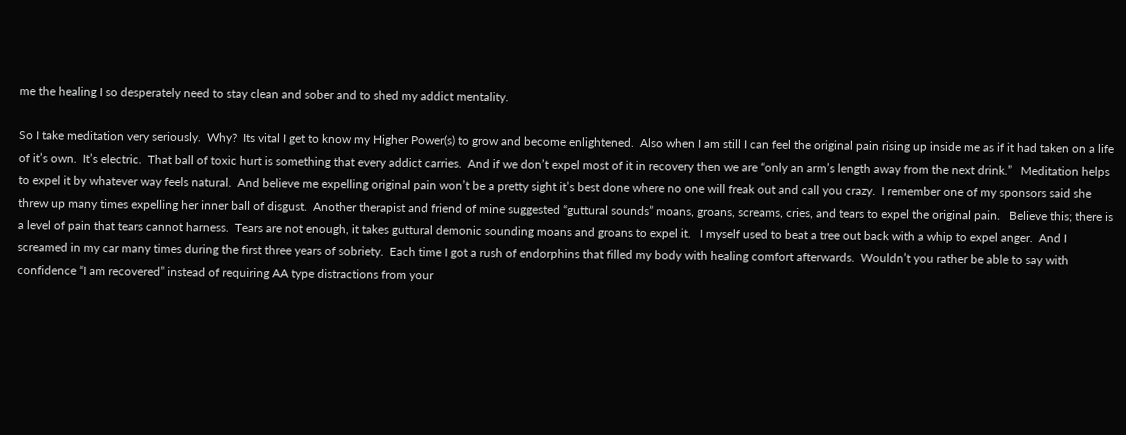me the healing I so desperately need to stay clean and sober and to shed my addict mentality.

So I take meditation very seriously.  Why?  Its vital I get to know my Higher Power(s) to grow and become enlightened.  Also when I am still I can feel the original pain rising up inside me as if it had taken on a life of it’s own.  It’s electric.  That ball of toxic hurt is something that every addict carries.  And if we don’t expel most of it in recovery then we are “only an arm’s length away from the next drink.”   Meditation helps to expel it by whatever way feels natural.  And believe me expelling original pain won’t be a pretty sight it’s best done where no one will freak out and call you crazy.  I remember one of my sponsors said she threw up many times expelling her inner ball of disgust.  Another therapist and friend of mine suggested “guttural sounds” moans, groans, screams, cries, and tears to expel the original pain.   Believe this; there is a level of pain that tears cannot harness.  Tears are not enough, it takes guttural demonic sounding moans and groans to expel it.   I myself used to beat a tree out back with a whip to expel anger.  And I screamed in my car many times during the first three years of sobriety.  Each time I got a rush of endorphins that filled my body with healing comfort afterwards.  Wouldn’t you rather be able to say with confidence “I am recovered” instead of requiring AA type distractions from your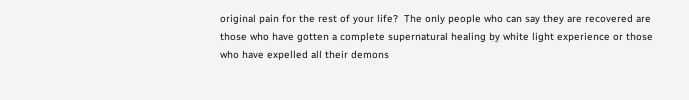original pain for the rest of your life?  The only people who can say they are recovered are those who have gotten a complete supernatural healing by white light experience or those who have expelled all their demons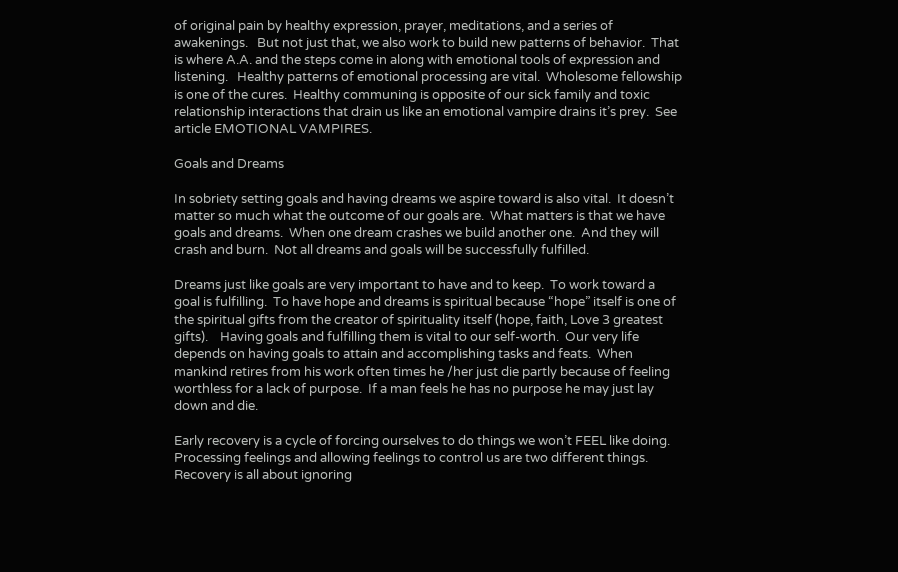of original pain by healthy expression, prayer, meditations, and a series of awakenings.   But not just that, we also work to build new patterns of behavior.  That is where A.A. and the steps come in along with emotional tools of expression and listening.   Healthy patterns of emotional processing are vital.  Wholesome fellowship is one of the cures.  Healthy communing is opposite of our sick family and toxic relationship interactions that drain us like an emotional vampire drains it’s prey.  See article EMOTIONAL VAMPIRES.

Goals and Dreams

In sobriety setting goals and having dreams we aspire toward is also vital.  It doesn’t matter so much what the outcome of our goals are.  What matters is that we have goals and dreams.  When one dream crashes we build another one.  And they will crash and burn.  Not all dreams and goals will be successfully fulfilled.

Dreams just like goals are very important to have and to keep.  To work toward a goal is fulfilling.  To have hope and dreams is spiritual because “hope” itself is one of the spiritual gifts from the creator of spirituality itself (hope, faith, Love 3 greatest gifts).    Having goals and fulfilling them is vital to our self-worth.  Our very life depends on having goals to attain and accomplishing tasks and feats.  When mankind retires from his work often times he /her just die partly because of feeling worthless for a lack of purpose.  If a man feels he has no purpose he may just lay down and die.

Early recovery is a cycle of forcing ourselves to do things we won’t FEEL like doing.  Processing feelings and allowing feelings to control us are two different things.  Recovery is all about ignoring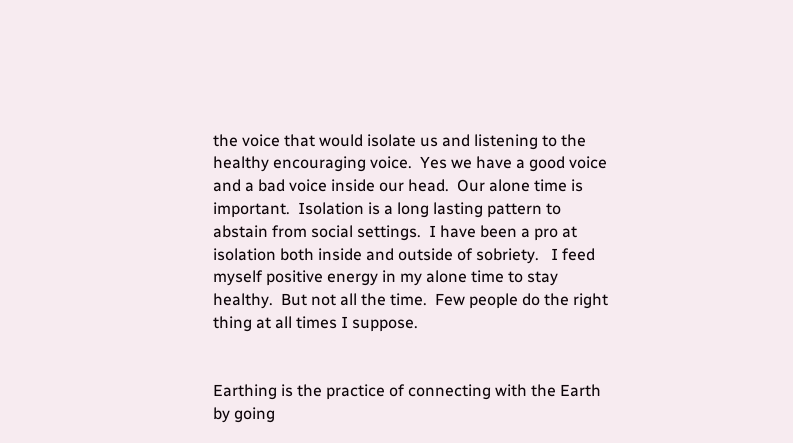the voice that would isolate us and listening to the healthy encouraging voice.  Yes we have a good voice and a bad voice inside our head.  Our alone time is important.  Isolation is a long lasting pattern to abstain from social settings.  I have been a pro at isolation both inside and outside of sobriety.   I feed myself positive energy in my alone time to stay healthy.  But not all the time.  Few people do the right thing at all times I suppose.


Earthing is the practice of connecting with the Earth by going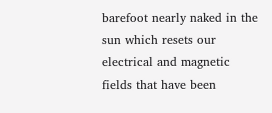barefoot nearly naked in the sun which resets our electrical and magnetic fields that have been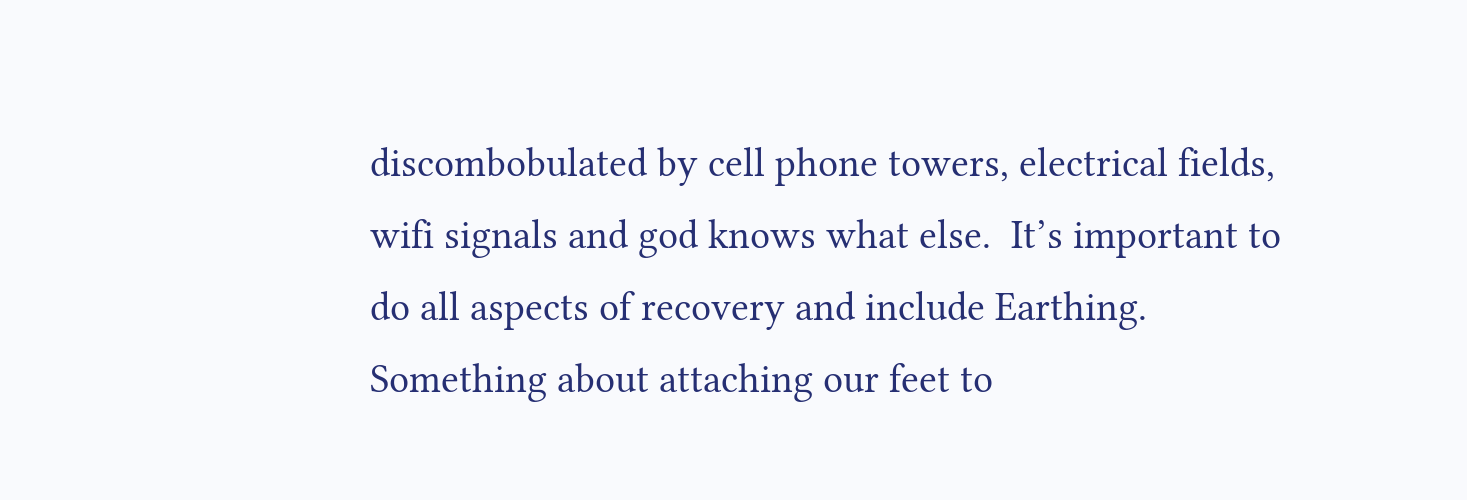discombobulated by cell phone towers, electrical fields, wifi signals and god knows what else.  It’s important to do all aspects of recovery and include Earthing.  Something about attaching our feet to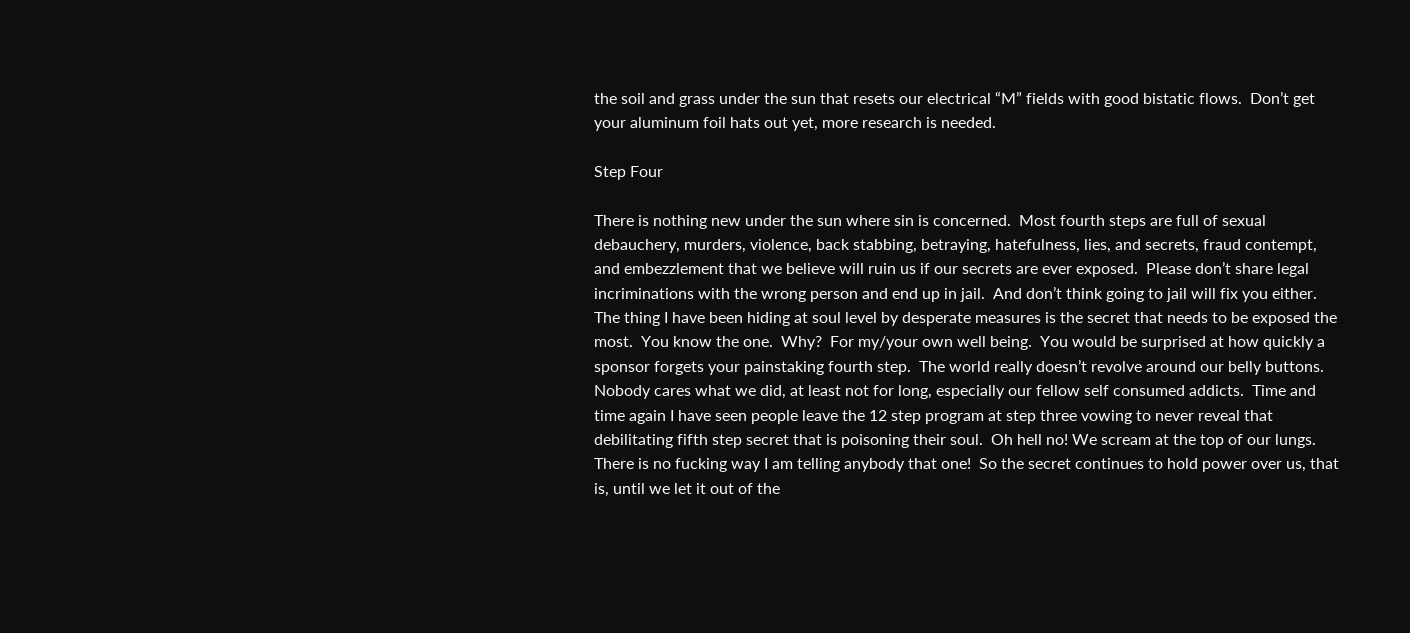the soil and grass under the sun that resets our electrical “M” fields with good bistatic flows.  Don’t get your aluminum foil hats out yet, more research is needed.

Step Four

There is nothing new under the sun where sin is concerned.  Most fourth steps are full of sexual debauchery, murders, violence, back stabbing, betraying, hatefulness, lies, and secrets, fraud contempt, and embezzlement that we believe will ruin us if our secrets are ever exposed.  Please don’t share legal incriminations with the wrong person and end up in jail.  And don’t think going to jail will fix you either.  The thing I have been hiding at soul level by desperate measures is the secret that needs to be exposed the most.  You know the one.  Why?  For my/your own well being.  You would be surprised at how quickly a sponsor forgets your painstaking fourth step.  The world really doesn’t revolve around our belly buttons.  Nobody cares what we did, at least not for long, especially our fellow self consumed addicts.  Time and time again I have seen people leave the 12 step program at step three vowing to never reveal that debilitating fifth step secret that is poisoning their soul.  Oh hell no! We scream at the top of our lungs.  There is no fucking way I am telling anybody that one!  So the secret continues to hold power over us, that is, until we let it out of the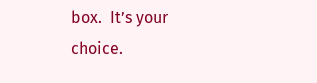box.  It’s your choice.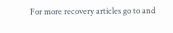For more recovery articles go to and